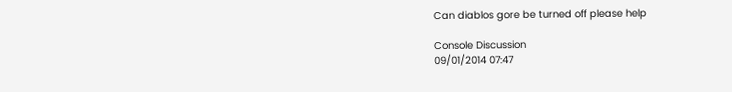Can diablos gore be turned off please help

Console Discussion
09/01/2014 07:47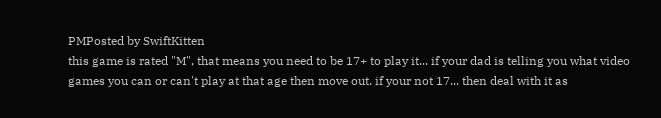PMPosted by SwiftKitten
this game is rated "M", that means you need to be 17+ to play it... if your dad is telling you what video games you can or can't play at that age then move out. if your not 17... then deal with it as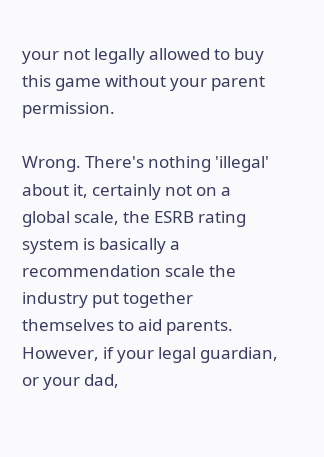your not legally allowed to buy this game without your parent permission.

Wrong. There's nothing 'illegal' about it, certainly not on a global scale, the ESRB rating system is basically a recommendation scale the industry put together themselves to aid parents. However, if your legal guardian, or your dad,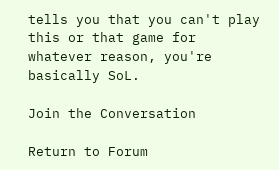tells you that you can't play this or that game for whatever reason, you're basically SoL.

Join the Conversation

Return to Forum